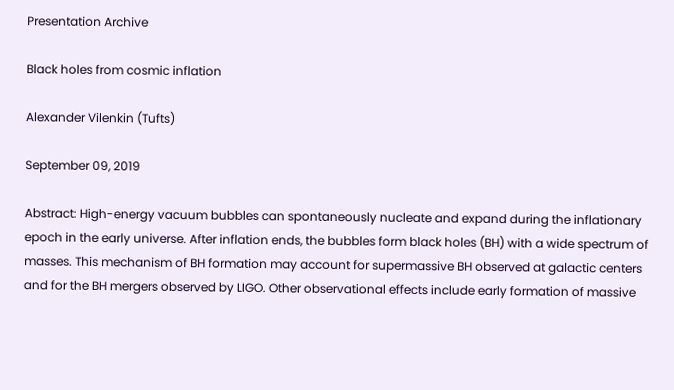Presentation Archive

Black holes from cosmic inflation

Alexander Vilenkin (Tufts)

September 09, 2019

Abstract: High-energy vacuum bubbles can spontaneously nucleate and expand during the inflationary epoch in the early universe. After inflation ends, the bubbles form black holes (BH) with a wide spectrum of masses. This mechanism of BH formation may account for supermassive BH observed at galactic centers and for the BH mergers observed by LIGO. Other observational effects include early formation of massive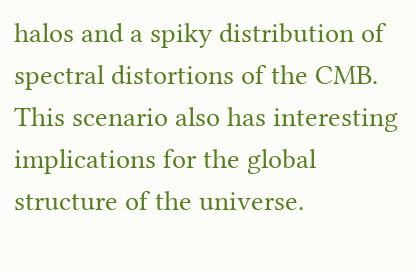halos and a spiky distribution of spectral distortions of the CMB. This scenario also has interesting implications for the global structure of the universe.